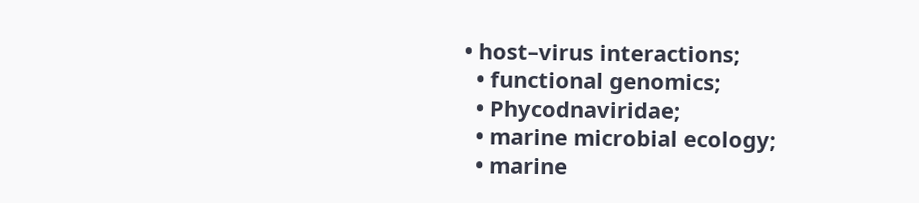• host–virus interactions;
  • functional genomics;
  • Phycodnaviridae;
  • marine microbial ecology;
  • marine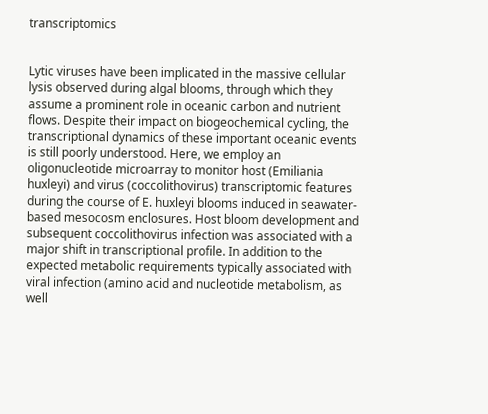transcriptomics


Lytic viruses have been implicated in the massive cellular lysis observed during algal blooms, through which they assume a prominent role in oceanic carbon and nutrient flows. Despite their impact on biogeochemical cycling, the transcriptional dynamics of these important oceanic events is still poorly understood. Here, we employ an oligonucleotide microarray to monitor host (Emiliania huxleyi) and virus (coccolithovirus) transcriptomic features during the course of E. huxleyi blooms induced in seawater-based mesocosm enclosures. Host bloom development and subsequent coccolithovirus infection was associated with a major shift in transcriptional profile. In addition to the expected metabolic requirements typically associated with viral infection (amino acid and nucleotide metabolism, as well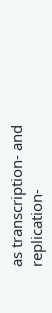as transcription- and replication-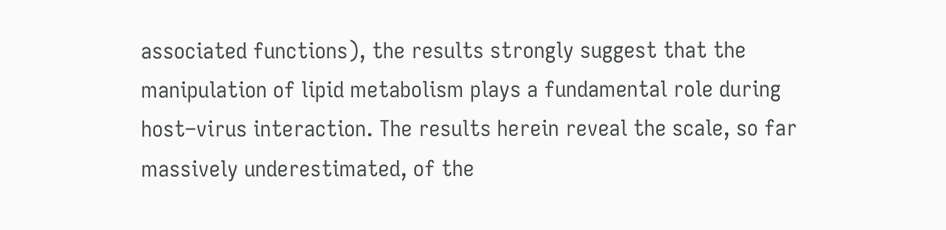associated functions), the results strongly suggest that the manipulation of lipid metabolism plays a fundamental role during host–virus interaction. The results herein reveal the scale, so far massively underestimated, of the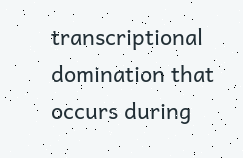transcriptional domination that occurs during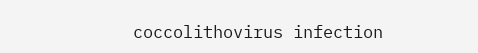coccolithovirus infection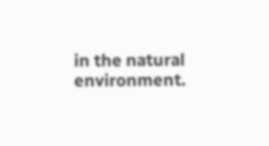in the natural environment.